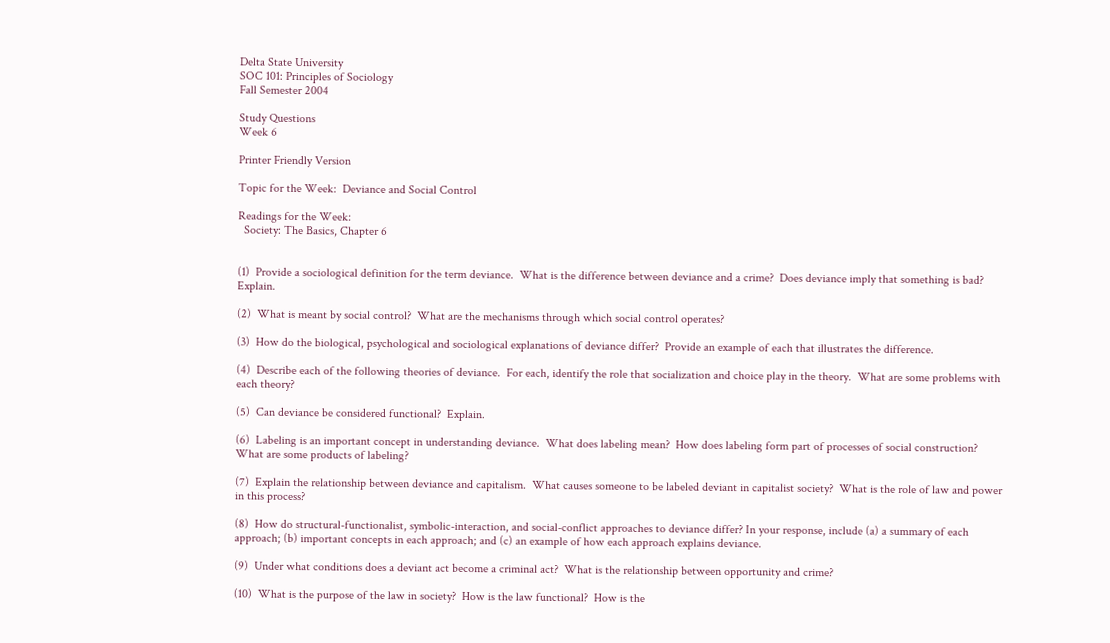Delta State University
SOC 101: Principles of Sociology
Fall Semester 2004

Study Questions
Week 6

Printer Friendly Version

Topic for the Week:  Deviance and Social Control

Readings for the Week:
  Society: The Basics, Chapter 6


(1)  Provide a sociological definition for the term deviance.  What is the difference between deviance and a crime?  Does deviance imply that something is bad?  Explain.

(2)  What is meant by social control?  What are the mechanisms through which social control operates?

(3)  How do the biological, psychological and sociological explanations of deviance differ?  Provide an example of each that illustrates the difference.

(4)  Describe each of the following theories of deviance.  For each, identify the role that socialization and choice play in the theory.  What are some problems with each theory?

(5)  Can deviance be considered functional?  Explain.

(6)  Labeling is an important concept in understanding deviance.  What does labeling mean?  How does labeling form part of processes of social construction?  What are some products of labeling?

(7)  Explain the relationship between deviance and capitalism.  What causes someone to be labeled deviant in capitalist society?  What is the role of law and power in this process?

(8)  How do structural-functionalist, symbolic-interaction, and social-conflict approaches to deviance differ? In your response, include (a) a summary of each approach; (b) important concepts in each approach; and (c) an example of how each approach explains deviance.

(9)  Under what conditions does a deviant act become a criminal act?  What is the relationship between opportunity and crime?

(10)  What is the purpose of the law in society?  How is the law functional?  How is the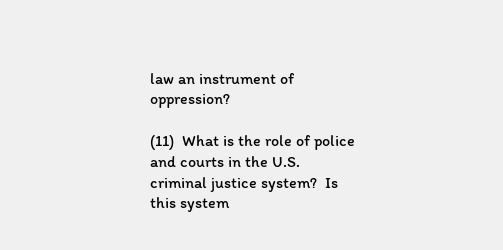law an instrument of oppression?

(11)  What is the role of police and courts in the U.S. criminal justice system?  Is this system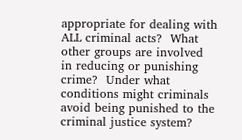appropriate for dealing with ALL criminal acts?  What other groups are involved in reducing or punishing crime?  Under what conditions might criminals avoid being punished to the criminal justice system?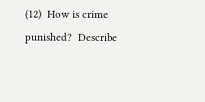(12)  How is crime punished?  Describe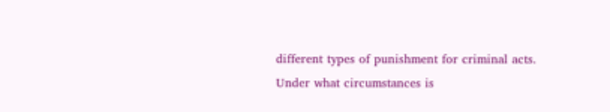different types of punishment for criminal acts.  Under what circumstances is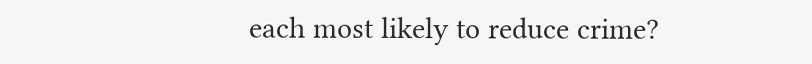each most likely to reduce crime?